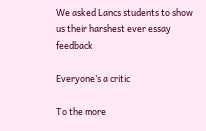We asked Lancs students to show us their harshest ever essay feedback

Everyone’s a critic

To the more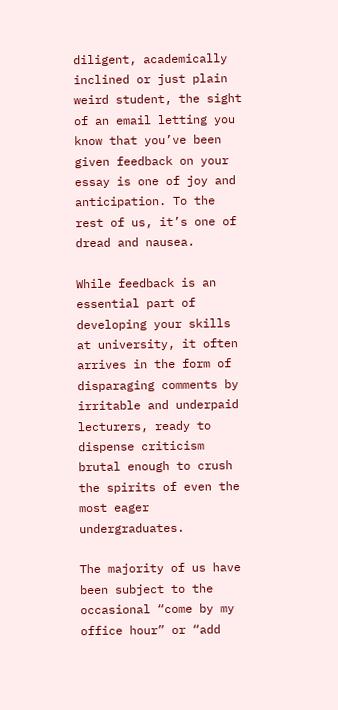diligent, academically inclined or just plain weird student, the sight of an email letting you know that you’ve been given feedback on your essay is one of joy and anticipation. To the rest of us, it’s one of dread and nausea.

While feedback is an essential part of developing your skills at university, it often arrives in the form of disparaging comments by irritable and underpaid lecturers, ready to dispense criticism brutal enough to crush the spirits of even the most eager undergraduates.

The majority of us have been subject to the occasional “come by my office hour” or “add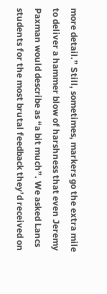more detail.” Still, sometimes, markers go the extra mile to deliver a hammer blow of harshness that even Jeremy Paxman would describe as “a bit much”. We asked Lancs students for the most brutal feedback they’d received on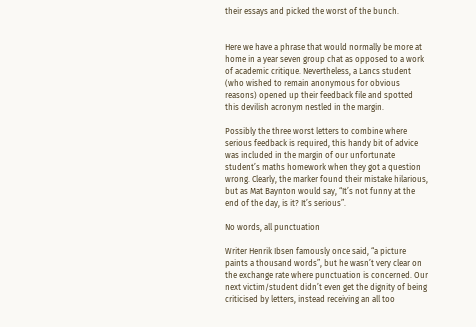their essays and picked the worst of the bunch.


Here we have a phrase that would normally be more at home in a year seven group chat as opposed to a work of academic critique. Nevertheless, a Lancs student (who wished to remain anonymous for obvious reasons) opened up their feedback file and spotted this devilish acronym nestled in the margin.

Possibly the three worst letters to combine where serious feedback is required, this handy bit of advice was included in the margin of our unfortunate student’s maths homework when they got a question wrong. Clearly, the marker found their mistake hilarious, but as Mat Baynton would say, “It’s not funny at the end of the day, is it? It’s serious”.

No words, all punctuation

Writer Henrik Ibsen famously once said, “a picture paints a thousand words”, but he wasn’t very clear on the exchange rate where punctuation is concerned. Our next victim/student didn’t even get the dignity of being criticised by letters, instead receiving an all too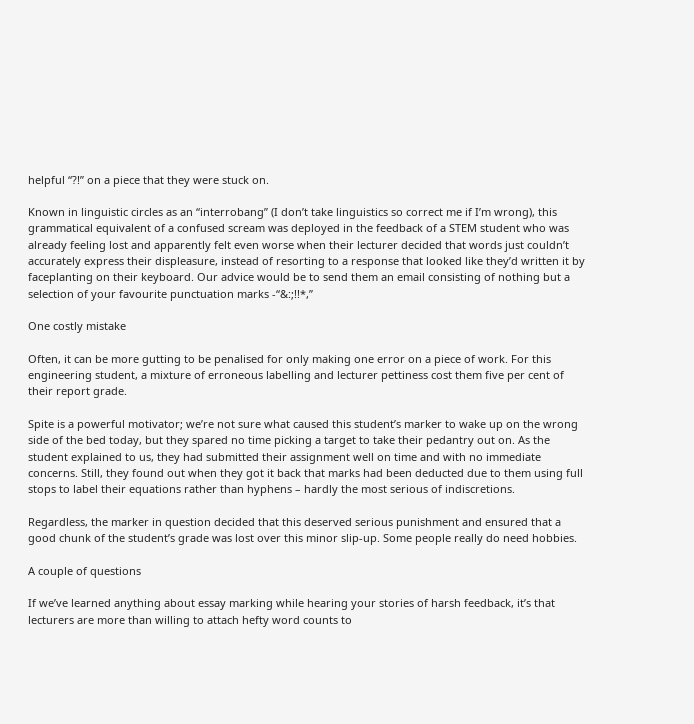helpful “?!” on a piece that they were stuck on.

Known in linguistic circles as an “interrobang” (I don’t take linguistics so correct me if I’m wrong), this grammatical equivalent of a confused scream was deployed in the feedback of a STEM student who was already feeling lost and apparently felt even worse when their lecturer decided that words just couldn’t accurately express their displeasure, instead of resorting to a response that looked like they’d written it by faceplanting on their keyboard. Our advice would be to send them an email consisting of nothing but a selection of your favourite punctuation marks -“&:;!!*,”

One costly mistake

Often, it can be more gutting to be penalised for only making one error on a piece of work. For this engineering student, a mixture of erroneous labelling and lecturer pettiness cost them five per cent of their report grade.

Spite is a powerful motivator; we’re not sure what caused this student’s marker to wake up on the wrong side of the bed today, but they spared no time picking a target to take their pedantry out on. As the student explained to us, they had submitted their assignment well on time and with no immediate concerns. Still, they found out when they got it back that marks had been deducted due to them using full stops to label their equations rather than hyphens – hardly the most serious of indiscretions.

Regardless, the marker in question decided that this deserved serious punishment and ensured that a good chunk of the student’s grade was lost over this minor slip-up. Some people really do need hobbies.

A couple of questions

If we’ve learned anything about essay marking while hearing your stories of harsh feedback, it’s that lecturers are more than willing to attach hefty word counts to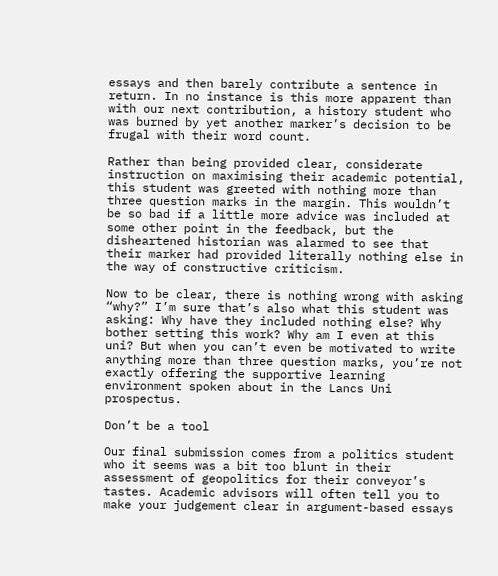essays and then barely contribute a sentence in return. In no instance is this more apparent than with our next contribution, a history student who was burned by yet another marker’s decision to be frugal with their word count.

Rather than being provided clear, considerate instruction on maximising their academic potential, this student was greeted with nothing more than three question marks in the margin. This wouldn’t be so bad if a little more advice was included at some other point in the feedback, but the disheartened historian was alarmed to see that their marker had provided literally nothing else in the way of constructive criticism.

Now to be clear, there is nothing wrong with asking “why?” I’m sure that’s also what this student was asking: Why have they included nothing else? Why bother setting this work? Why am I even at this uni? But when you can’t even be motivated to write anything more than three question marks, you’re not exactly offering the supportive learning environment spoken about in the Lancs Uni prospectus.

Don’t be a tool

Our final submission comes from a politics student who it seems was a bit too blunt in their assessment of geopolitics for their conveyor’s tastes. Academic advisors will often tell you to make your judgement clear in argument-based essays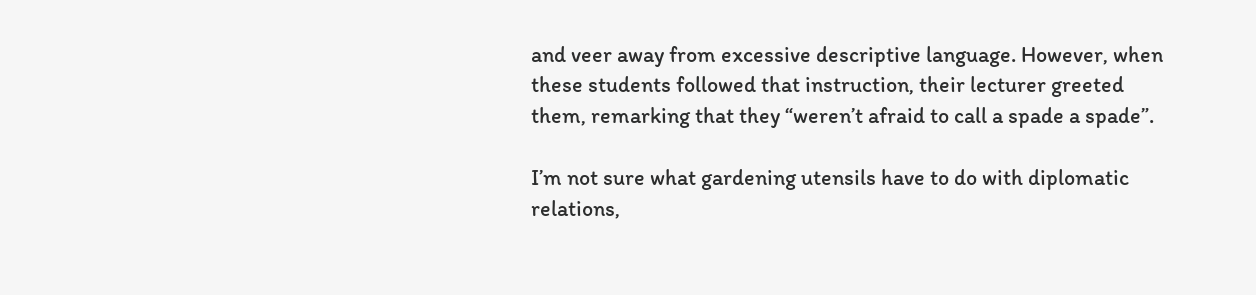and veer away from excessive descriptive language. However, when these students followed that instruction, their lecturer greeted them, remarking that they “weren’t afraid to call a spade a spade”.

I’m not sure what gardening utensils have to do with diplomatic relations,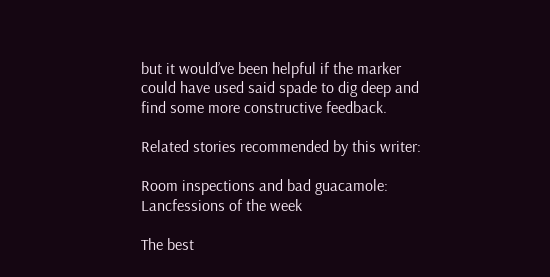but it would’ve been helpful if the marker could have used said spade to dig deep and find some more constructive feedback.

Related stories recommended by this writer:

Room inspections and bad guacamole: Lancfessions of the week

The best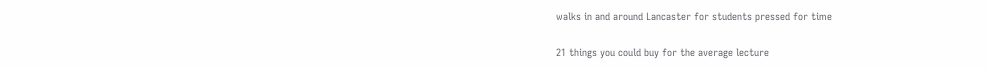walks in and around Lancaster for students pressed for time

21 things you could buy for the average lecture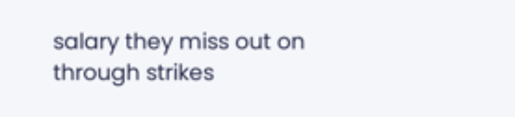salary they miss out on through strikes